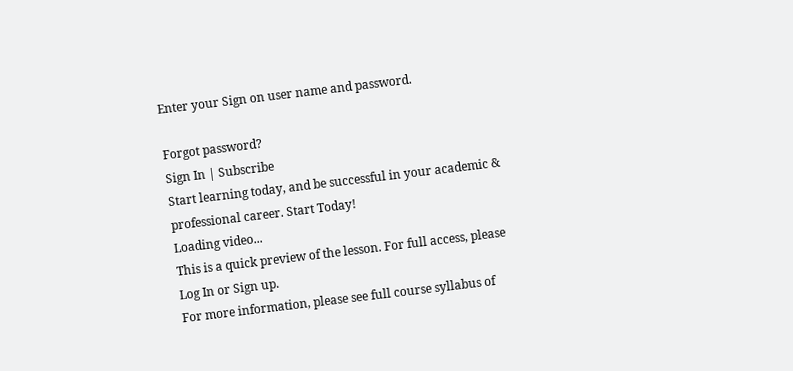Enter your Sign on user name and password.

Forgot password?
Sign In | Subscribe
Start learning today, and be successful in your academic & professional career. Start Today!
Loading video...
This is a quick preview of the lesson. For full access, please Log In or Sign up.
For more information, please see full course syllabus of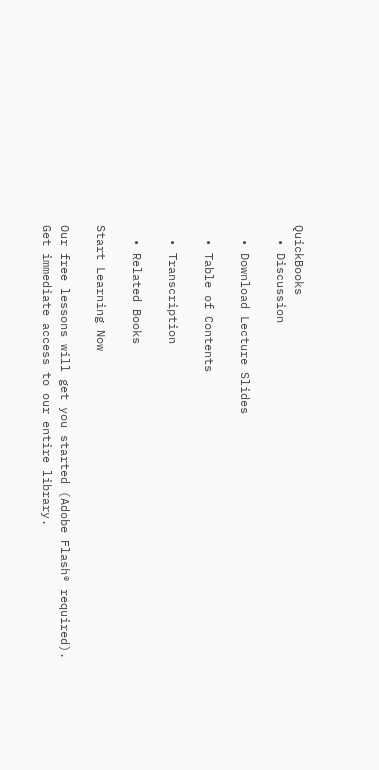QuickBooks
  • Discussion

  • Download Lecture Slides

  • Table of Contents

  • Transcription

  • Related Books

Start Learning Now

Our free lessons will get you started (Adobe Flash® required).
Get immediate access to our entire library.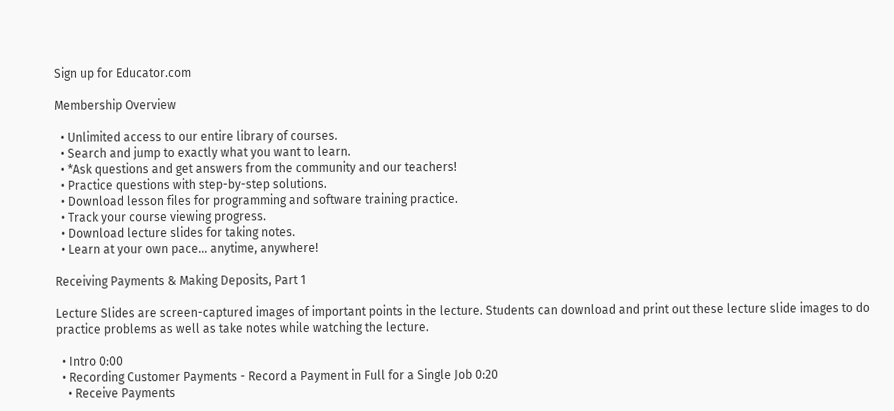Sign up for Educator.com

Membership Overview

  • Unlimited access to our entire library of courses.
  • Search and jump to exactly what you want to learn.
  • *Ask questions and get answers from the community and our teachers!
  • Practice questions with step-by-step solutions.
  • Download lesson files for programming and software training practice.
  • Track your course viewing progress.
  • Download lecture slides for taking notes.
  • Learn at your own pace... anytime, anywhere!

Receiving Payments & Making Deposits, Part 1

Lecture Slides are screen-captured images of important points in the lecture. Students can download and print out these lecture slide images to do practice problems as well as take notes while watching the lecture.

  • Intro 0:00
  • Recording Customer Payments - Record a Payment in Full for a Single Job 0:20
    • Receive Payments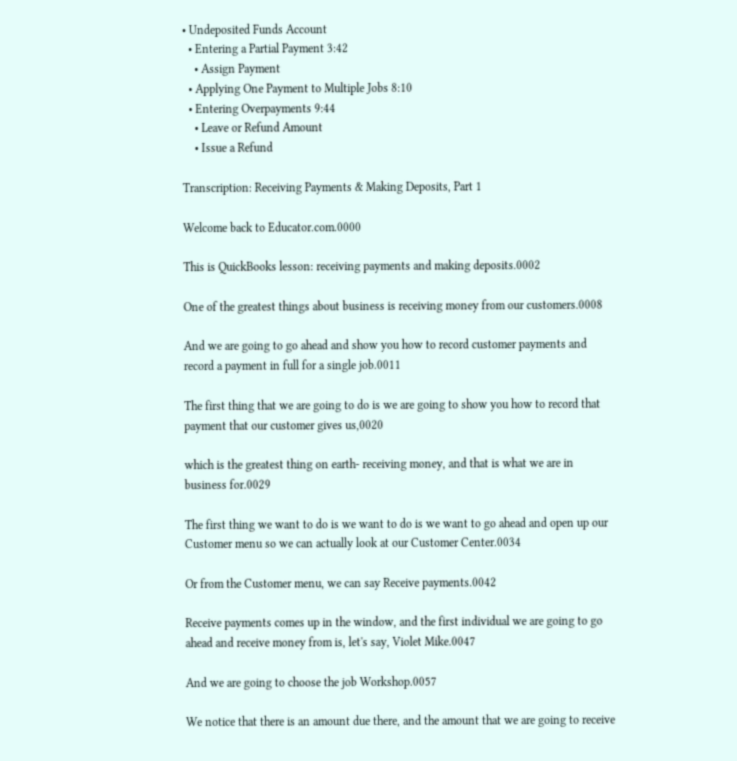• Undeposited Funds Account
  • Entering a Partial Payment 3:42
    • Assign Payment
  • Applying One Payment to Multiple Jobs 8:10
  • Entering Overpayments 9:44
    • Leave or Refund Amount
    • Issue a Refund

Transcription: Receiving Payments & Making Deposits, Part 1

Welcome back to Educator.com.0000

This is QuickBooks lesson: receiving payments and making deposits.0002

One of the greatest things about business is receiving money from our customers.0008

And we are going to go ahead and show you how to record customer payments and record a payment in full for a single job.0011

The first thing that we are going to do is we are going to show you how to record that payment that our customer gives us,0020

which is the greatest thing on earth- receiving money, and that is what we are in business for.0029

The first thing we want to do is we want to do is we want to go ahead and open up our Customer menu so we can actually look at our Customer Center.0034

Or from the Customer menu, we can say Receive payments.0042

Receive payments comes up in the window, and the first individual we are going to go ahead and receive money from is, let's say, Violet Mike.0047

And we are going to choose the job Workshop.0057

We notice that there is an amount due there, and the amount that we are going to receive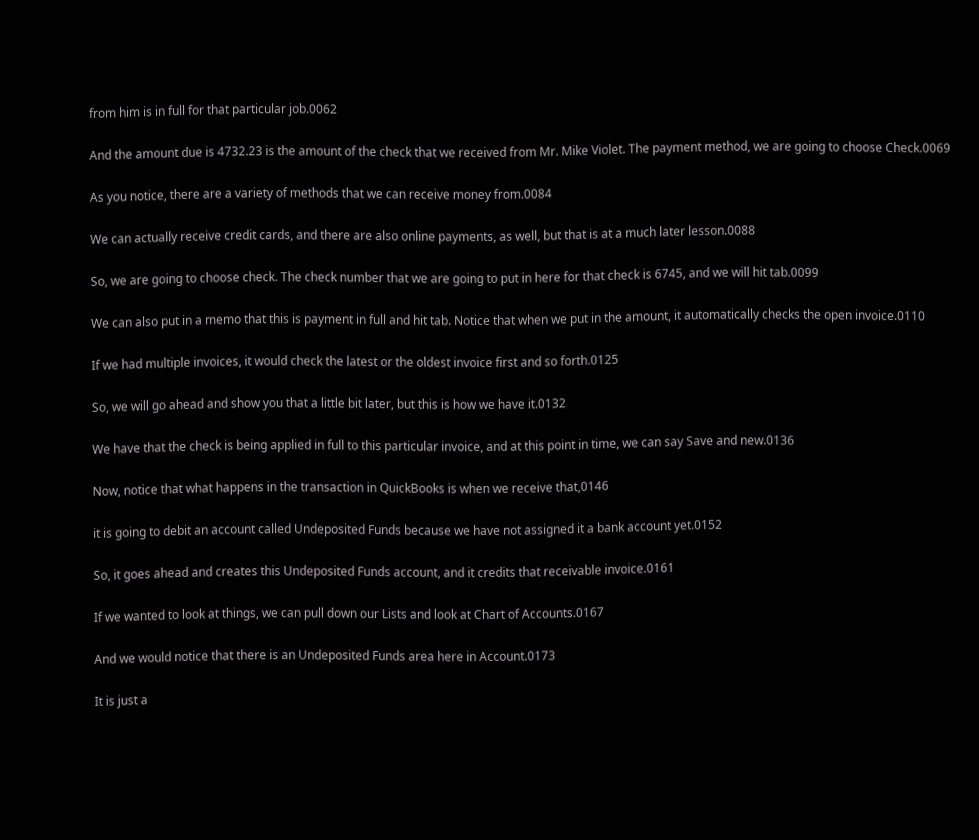from him is in full for that particular job.0062

And the amount due is 4732.23 is the amount of the check that we received from Mr. Mike Violet. The payment method, we are going to choose Check.0069

As you notice, there are a variety of methods that we can receive money from.0084

We can actually receive credit cards, and there are also online payments, as well, but that is at a much later lesson.0088

So, we are going to choose check. The check number that we are going to put in here for that check is 6745, and we will hit tab.0099

We can also put in a memo that this is payment in full and hit tab. Notice that when we put in the amount, it automatically checks the open invoice.0110

If we had multiple invoices, it would check the latest or the oldest invoice first and so forth.0125

So, we will go ahead and show you that a little bit later, but this is how we have it.0132

We have that the check is being applied in full to this particular invoice, and at this point in time, we can say Save and new.0136

Now, notice that what happens in the transaction in QuickBooks is when we receive that,0146

it is going to debit an account called Undeposited Funds because we have not assigned it a bank account yet.0152

So, it goes ahead and creates this Undeposited Funds account, and it credits that receivable invoice.0161

If we wanted to look at things, we can pull down our Lists and look at Chart of Accounts.0167

And we would notice that there is an Undeposited Funds area here in Account.0173

It is just a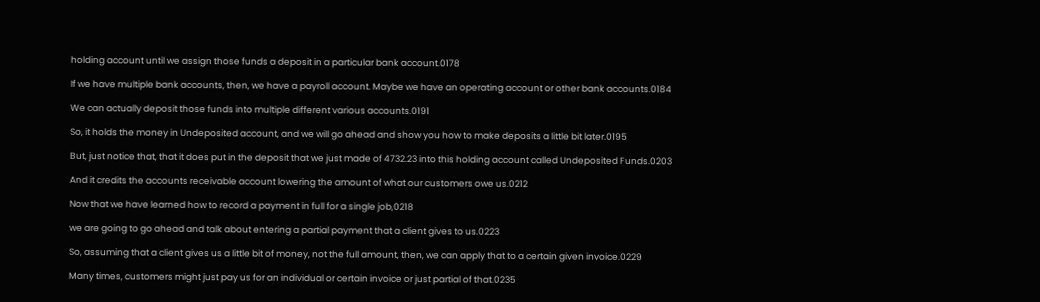holding account until we assign those funds a deposit in a particular bank account.0178

If we have multiple bank accounts, then, we have a payroll account. Maybe we have an operating account or other bank accounts.0184

We can actually deposit those funds into multiple different various accounts.0191

So, it holds the money in Undeposited account, and we will go ahead and show you how to make deposits a little bit later.0195

But, just notice that, that it does put in the deposit that we just made of 4732.23 into this holding account called Undeposited Funds.0203

And it credits the accounts receivable account lowering the amount of what our customers owe us.0212

Now that we have learned how to record a payment in full for a single job,0218

we are going to go ahead and talk about entering a partial payment that a client gives to us.0223

So, assuming that a client gives us a little bit of money, not the full amount, then, we can apply that to a certain given invoice.0229

Many times, customers might just pay us for an individual or certain invoice or just partial of that.0235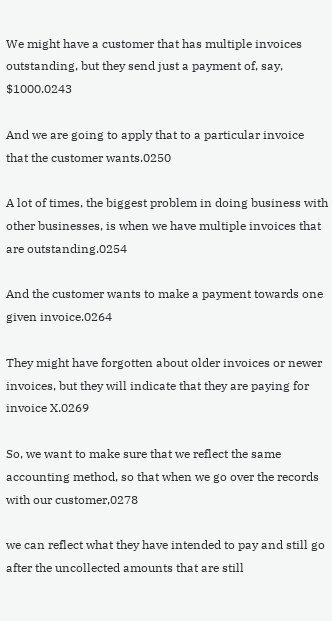We might have a customer that has multiple invoices outstanding, but they send just a payment of, say, $1000.0243

And we are going to apply that to a particular invoice that the customer wants.0250

A lot of times, the biggest problem in doing business with other businesses, is when we have multiple invoices that are outstanding.0254

And the customer wants to make a payment towards one given invoice.0264

They might have forgotten about older invoices or newer invoices, but they will indicate that they are paying for invoice X.0269

So, we want to make sure that we reflect the same accounting method, so that when we go over the records with our customer,0278

we can reflect what they have intended to pay and still go after the uncollected amounts that are still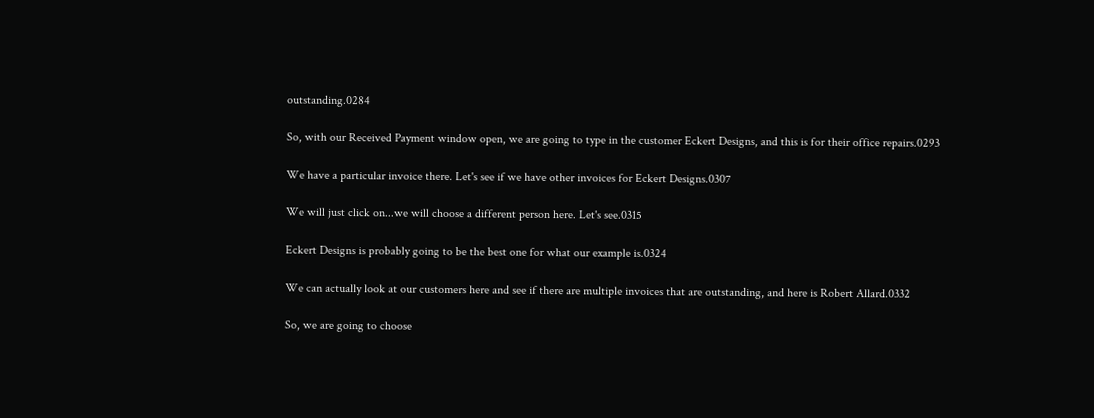outstanding.0284

So, with our Received Payment window open, we are going to type in the customer Eckert Designs, and this is for their office repairs.0293

We have a particular invoice there. Let's see if we have other invoices for Eckert Designs.0307

We will just click on...we will choose a different person here. Let's see.0315

Eckert Designs is probably going to be the best one for what our example is.0324

We can actually look at our customers here and see if there are multiple invoices that are outstanding, and here is Robert Allard.0332

So, we are going to choose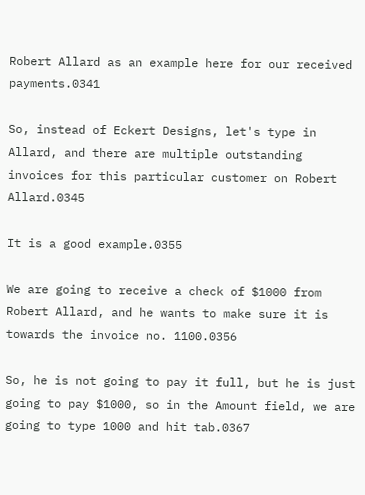Robert Allard as an example here for our received payments.0341

So, instead of Eckert Designs, let's type in Allard, and there are multiple outstanding invoices for this particular customer on Robert Allard.0345

It is a good example.0355

We are going to receive a check of $1000 from Robert Allard, and he wants to make sure it is towards the invoice no. 1100.0356

So, he is not going to pay it full, but he is just going to pay $1000, so in the Amount field, we are going to type 1000 and hit tab.0367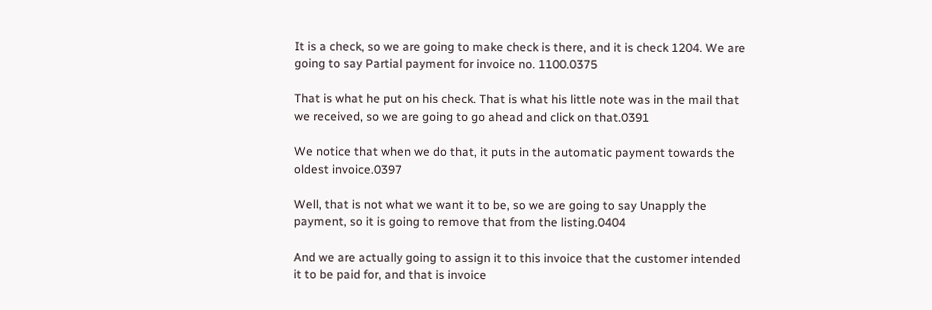It is a check, so we are going to make check is there, and it is check 1204. We are going to say Partial payment for invoice no. 1100.0375

That is what he put on his check. That is what his little note was in the mail that we received, so we are going to go ahead and click on that.0391

We notice that when we do that, it puts in the automatic payment towards the oldest invoice.0397

Well, that is not what we want it to be, so we are going to say Unapply the payment, so it is going to remove that from the listing.0404

And we are actually going to assign it to this invoice that the customer intended it to be paid for, and that is invoice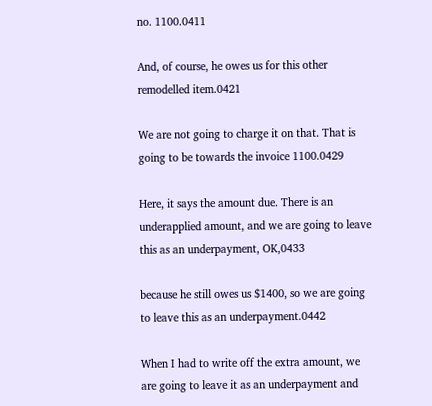no. 1100.0411

And, of course, he owes us for this other remodelled item.0421

We are not going to charge it on that. That is going to be towards the invoice 1100.0429

Here, it says the amount due. There is an underapplied amount, and we are going to leave this as an underpayment, OK,0433

because he still owes us $1400, so we are going to leave this as an underpayment.0442

When I had to write off the extra amount, we are going to leave it as an underpayment and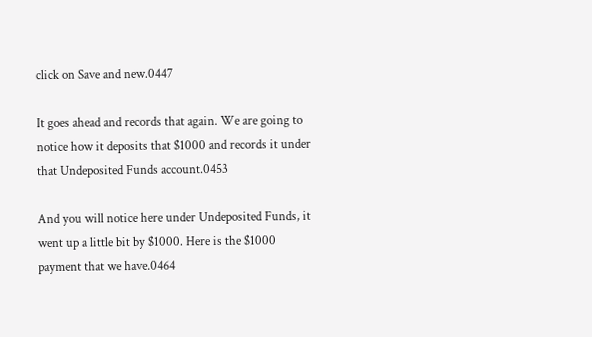click on Save and new.0447

It goes ahead and records that again. We are going to notice how it deposits that $1000 and records it under that Undeposited Funds account.0453

And you will notice here under Undeposited Funds, it went up a little bit by $1000. Here is the $1000 payment that we have.0464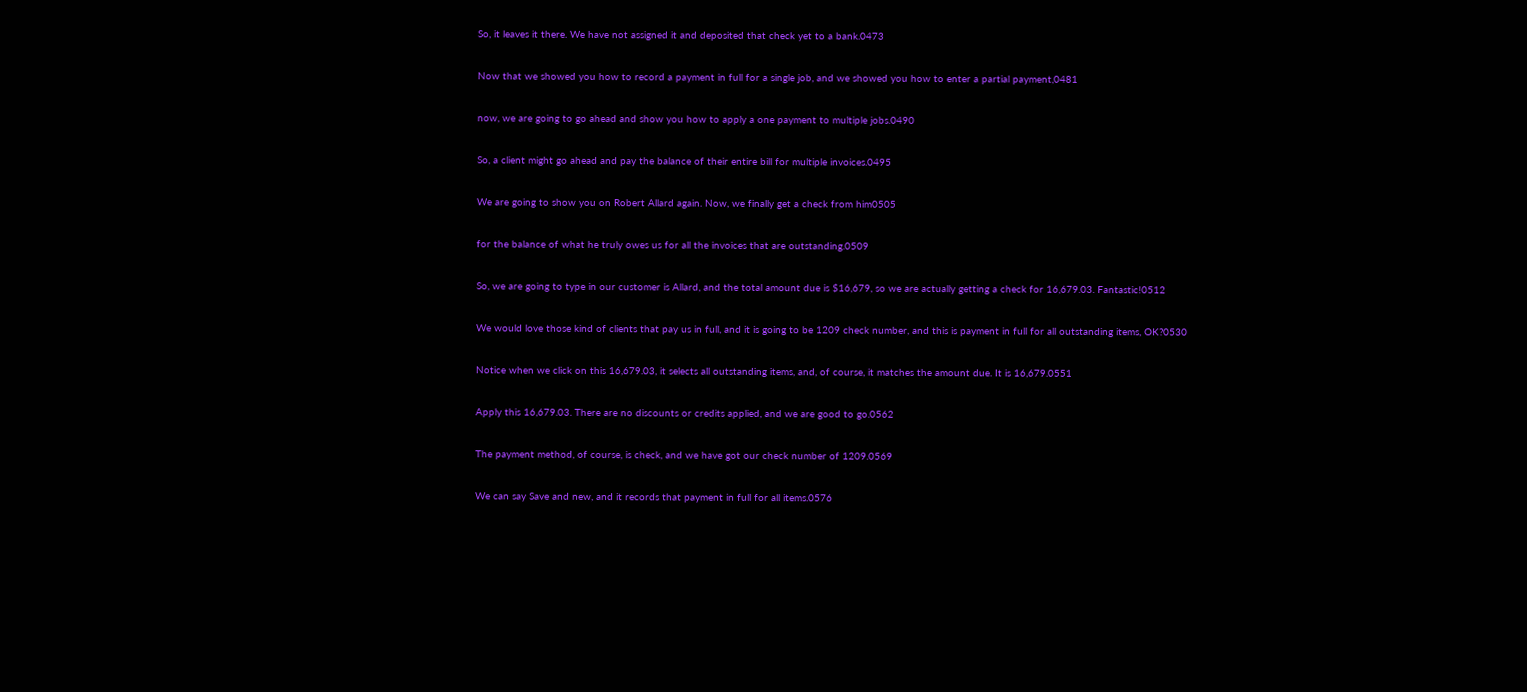So, it leaves it there. We have not assigned it and deposited that check yet to a bank.0473

Now that we showed you how to record a payment in full for a single job, and we showed you how to enter a partial payment,0481

now, we are going to go ahead and show you how to apply a one payment to multiple jobs.0490

So, a client might go ahead and pay the balance of their entire bill for multiple invoices.0495

We are going to show you on Robert Allard again. Now, we finally get a check from him0505

for the balance of what he truly owes us for all the invoices that are outstanding.0509

So, we are going to type in our customer is Allard, and the total amount due is $16,679, so we are actually getting a check for 16,679.03. Fantastic!0512

We would love those kind of clients that pay us in full, and it is going to be 1209 check number, and this is payment in full for all outstanding items, OK?0530

Notice when we click on this 16,679.03, it selects all outstanding items, and, of course, it matches the amount due. It is 16,679.0551

Apply this 16,679.03. There are no discounts or credits applied, and we are good to go.0562

The payment method, of course, is check, and we have got our check number of 1209.0569

We can say Save and new, and it records that payment in full for all items.0576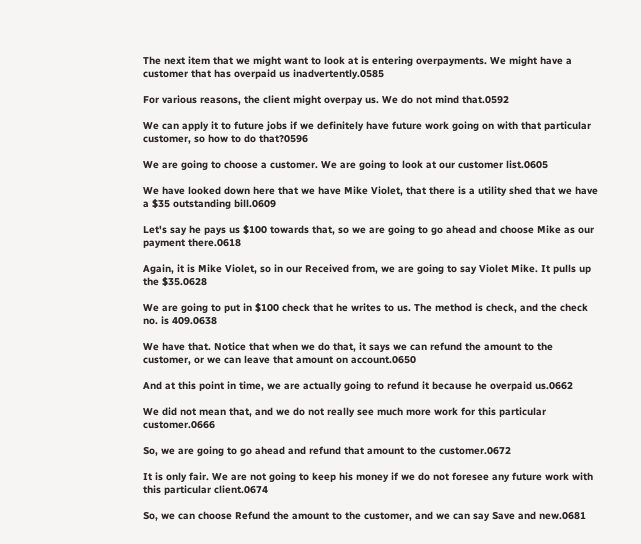The next item that we might want to look at is entering overpayments. We might have a customer that has overpaid us inadvertently.0585

For various reasons, the client might overpay us. We do not mind that.0592

We can apply it to future jobs if we definitely have future work going on with that particular customer, so how to do that?0596

We are going to choose a customer. We are going to look at our customer list.0605

We have looked down here that we have Mike Violet, that there is a utility shed that we have a $35 outstanding bill.0609

Let's say he pays us $100 towards that, so we are going to go ahead and choose Mike as our payment there.0618

Again, it is Mike Violet, so in our Received from, we are going to say Violet Mike. It pulls up the $35.0628

We are going to put in $100 check that he writes to us. The method is check, and the check no. is 409.0638

We have that. Notice that when we do that, it says we can refund the amount to the customer, or we can leave that amount on account.0650

And at this point in time, we are actually going to refund it because he overpaid us.0662

We did not mean that, and we do not really see much more work for this particular customer.0666

So, we are going to go ahead and refund that amount to the customer.0672

It is only fair. We are not going to keep his money if we do not foresee any future work with this particular client.0674

So, we can choose Refund the amount to the customer, and we can say Save and new.0681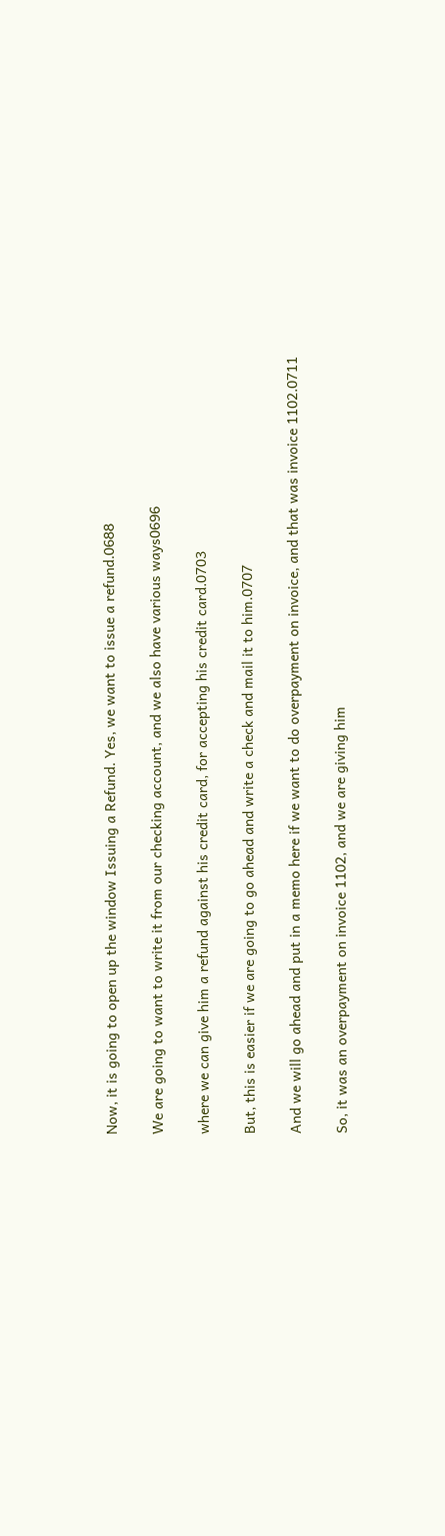Now, it is going to open up the window Issuing a Refund. Yes, we want to issue a refund.0688

We are going to want to write it from our checking account, and we also have various ways0696

where we can give him a refund against his credit card, for accepting his credit card.0703

But, this is easier if we are going to go ahead and write a check and mail it to him.0707

And we will go ahead and put in a memo here if we want to do overpayment on invoice, and that was invoice 1102.0711

So, it was an overpayment on invoice 1102, and we are giving him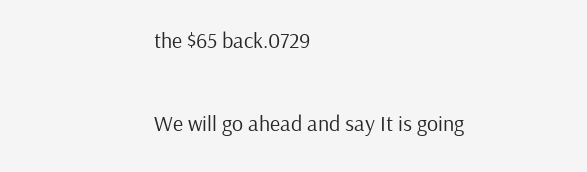the $65 back.0729

We will go ahead and say It is going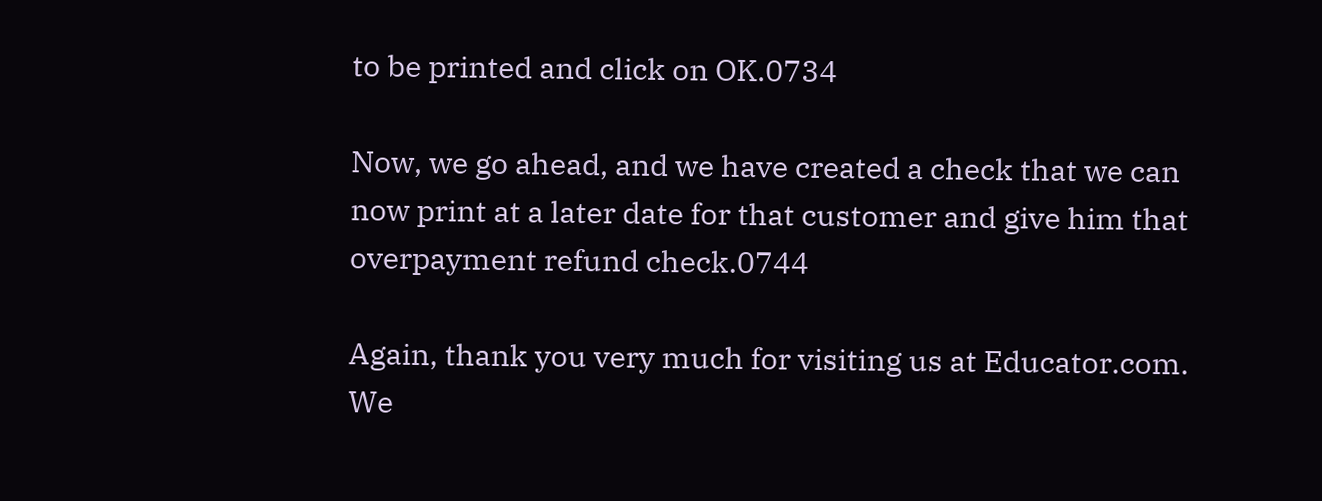to be printed and click on OK.0734

Now, we go ahead, and we have created a check that we can now print at a later date for that customer and give him that overpayment refund check.0744

Again, thank you very much for visiting us at Educator.com. We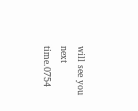will see you next time.0754